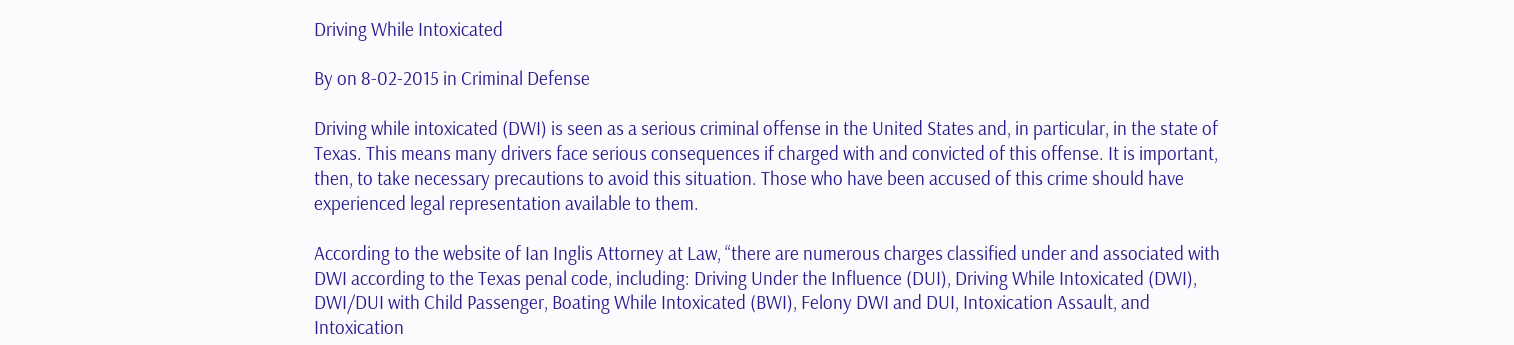Driving While Intoxicated

By on 8-02-2015 in Criminal Defense

Driving while intoxicated (DWI) is seen as a serious criminal offense in the United States and, in particular, in the state of Texas. This means many drivers face serious consequences if charged with and convicted of this offense. It is important, then, to take necessary precautions to avoid this situation. Those who have been accused of this crime should have experienced legal representation available to them.

According to the website of Ian Inglis Attorney at Law, “there are numerous charges classified under and associated with DWI according to the Texas penal code, including: Driving Under the Influence (DUI), Driving While Intoxicated (DWI), DWI/DUI with Child Passenger, Boating While Intoxicated (BWI), Felony DWI and DUI, Intoxication Assault, and Intoxication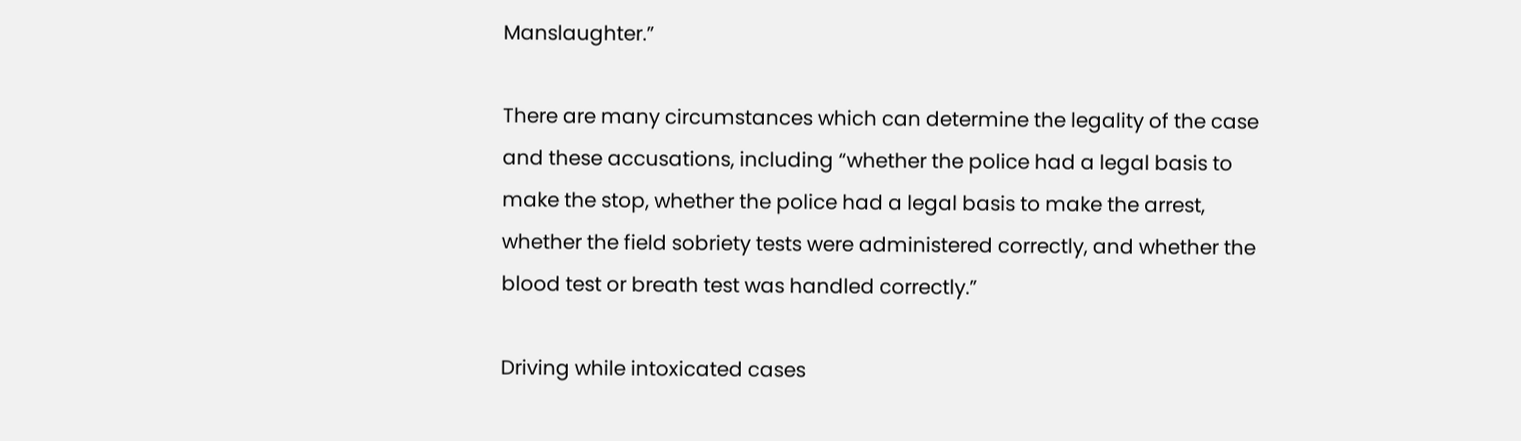Manslaughter.”

There are many circumstances which can determine the legality of the case and these accusations, including “whether the police had a legal basis to make the stop, whether the police had a legal basis to make the arrest, whether the field sobriety tests were administered correctly, and whether the blood test or breath test was handled correctly.”

Driving while intoxicated cases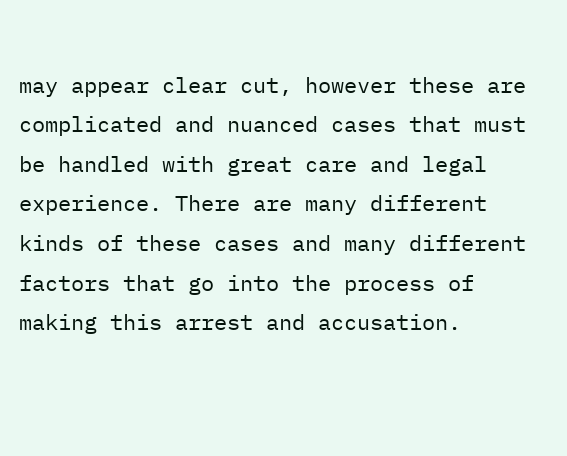may appear clear cut, however these are complicated and nuanced cases that must be handled with great care and legal experience. There are many different kinds of these cases and many different factors that go into the process of making this arrest and accusation.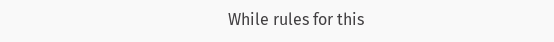While rules for this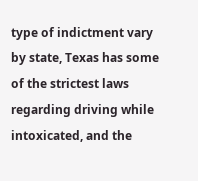type of indictment vary by state, Texas has some of the strictest laws regarding driving while intoxicated, and the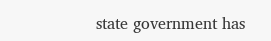state government has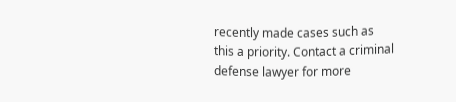recently made cases such as this a priority. Contact a criminal defense lawyer for more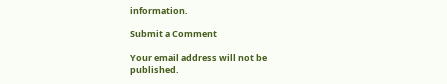information.

Submit a Comment

Your email address will not be published.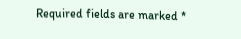Required fields are marked *